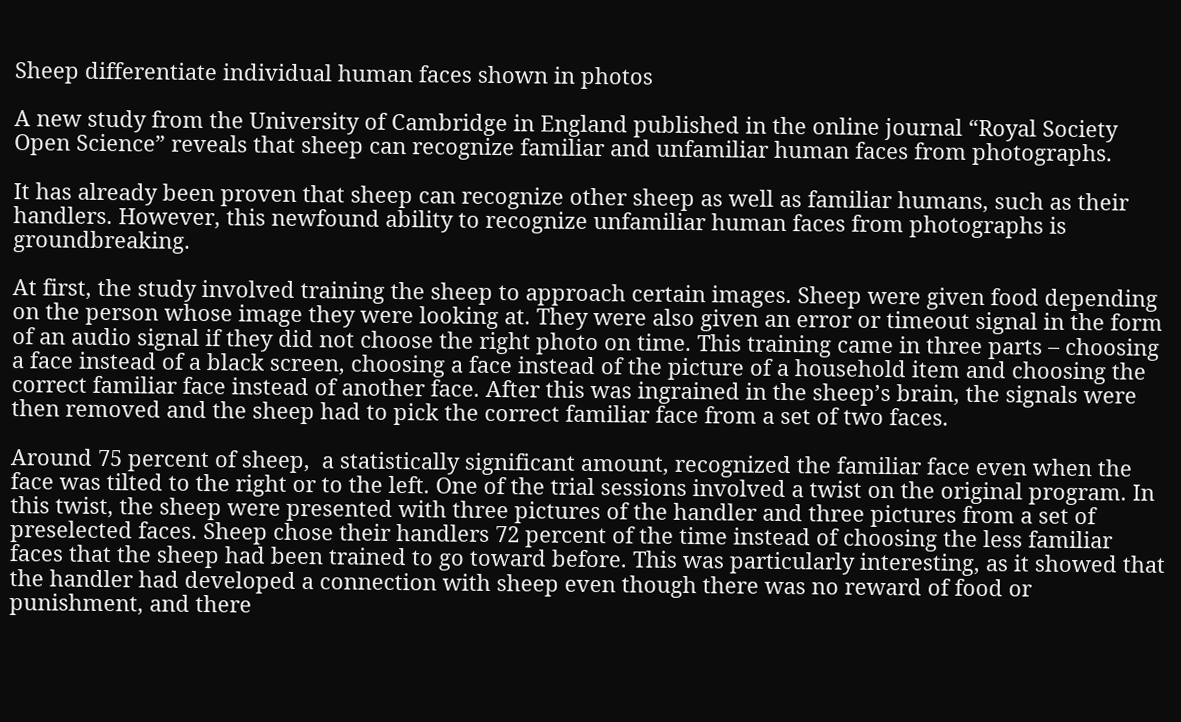Sheep differentiate individual human faces shown in photos

A new study from the University of Cambridge in England published in the online journal “Royal Society Open Science” reveals that sheep can recognize familiar and unfamiliar human faces from photographs.

It has already been proven that sheep can recognize other sheep as well as familiar humans, such as their handlers. However, this newfound ability to recognize unfamiliar human faces from photographs is groundbreaking.

At first, the study involved training the sheep to approach certain images. Sheep were given food depending on the person whose image they were looking at. They were also given an error or timeout signal in the form of an audio signal if they did not choose the right photo on time. This training came in three parts – choosing a face instead of a black screen, choosing a face instead of the picture of a household item and choosing the correct familiar face instead of another face. After this was ingrained in the sheep’s brain, the signals were then removed and the sheep had to pick the correct familiar face from a set of two faces.

Around 75 percent of sheep,  a statistically significant amount, recognized the familiar face even when the face was tilted to the right or to the left. One of the trial sessions involved a twist on the original program. In this twist, the sheep were presented with three pictures of the handler and three pictures from a set of preselected faces. Sheep chose their handlers 72 percent of the time instead of choosing the less familiar faces that the sheep had been trained to go toward before. This was particularly interesting, as it showed that the handler had developed a connection with sheep even though there was no reward of food or punishment, and there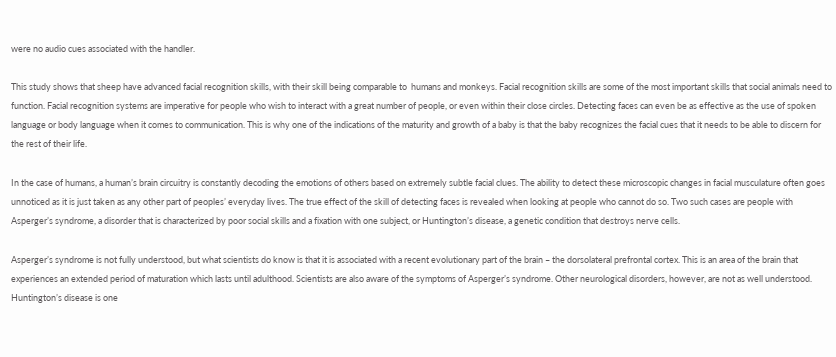were no audio cues associated with the handler.

This study shows that sheep have advanced facial recognition skills, with their skill being comparable to  humans and monkeys. Facial recognition skills are some of the most important skills that social animals need to function. Facial recognition systems are imperative for people who wish to interact with a great number of people, or even within their close circles. Detecting faces can even be as effective as the use of spoken language or body language when it comes to communication. This is why one of the indications of the maturity and growth of a baby is that the baby recognizes the facial cues that it needs to be able to discern for the rest of their life.

In the case of humans, a human’s brain circuitry is constantly decoding the emotions of others based on extremely subtle facial clues. The ability to detect these microscopic changes in facial musculature often goes unnoticed as it is just taken as any other part of peoples’ everyday lives. The true effect of the skill of detecting faces is revealed when looking at people who cannot do so. Two such cases are people with Asperger’s syndrome, a disorder that is characterized by poor social skills and a fixation with one subject, or Huntington’s disease, a genetic condition that destroys nerve cells.

Asperger’s syndrome is not fully understood, but what scientists do know is that it is associated with a recent evolutionary part of the brain – the dorsolateral prefrontal cortex. This is an area of the brain that experiences an extended period of maturation which lasts until adulthood. Scientists are also aware of the symptoms of Asperger’s syndrome. Other neurological disorders, however, are not as well understood. Huntington’s disease is one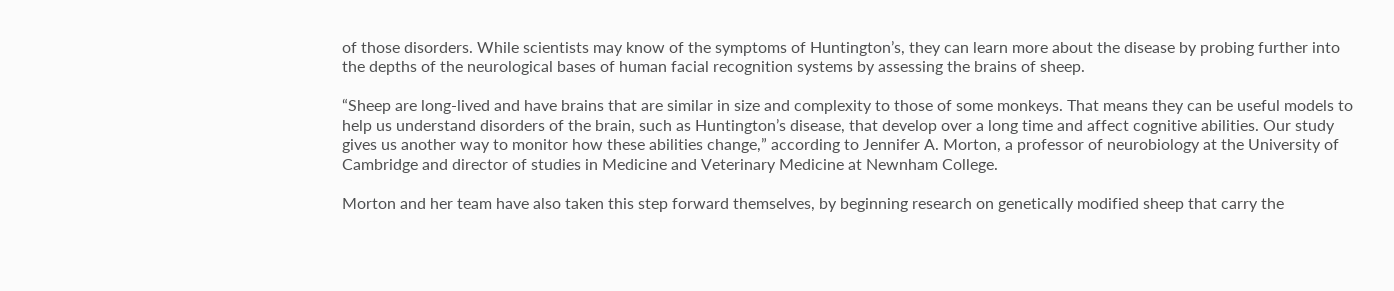of those disorders. While scientists may know of the symptoms of Huntington’s, they can learn more about the disease by probing further into the depths of the neurological bases of human facial recognition systems by assessing the brains of sheep.

“Sheep are long-lived and have brains that are similar in size and complexity to those of some monkeys. That means they can be useful models to help us understand disorders of the brain, such as Huntington’s disease, that develop over a long time and affect cognitive abilities. Our study gives us another way to monitor how these abilities change,” according to Jennifer A. Morton, a professor of neurobiology at the University of Cambridge and director of studies in Medicine and Veterinary Medicine at Newnham College.

Morton and her team have also taken this step forward themselves, by beginning research on genetically modified sheep that carry the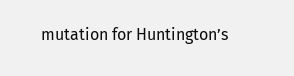mutation for Huntington’s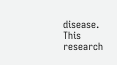disease. This research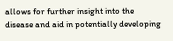allows for further insight into the disease and aid in potentially developing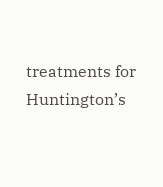treatments for Huntington’s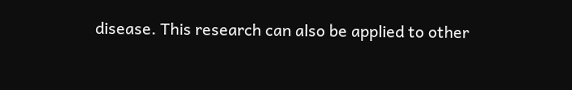disease. This research can also be applied to other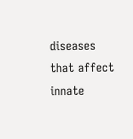diseases that affect innate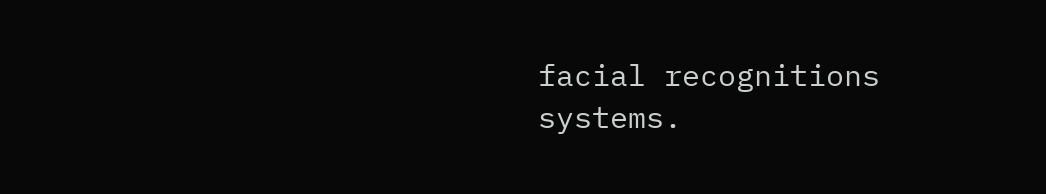facial recognitions systems.